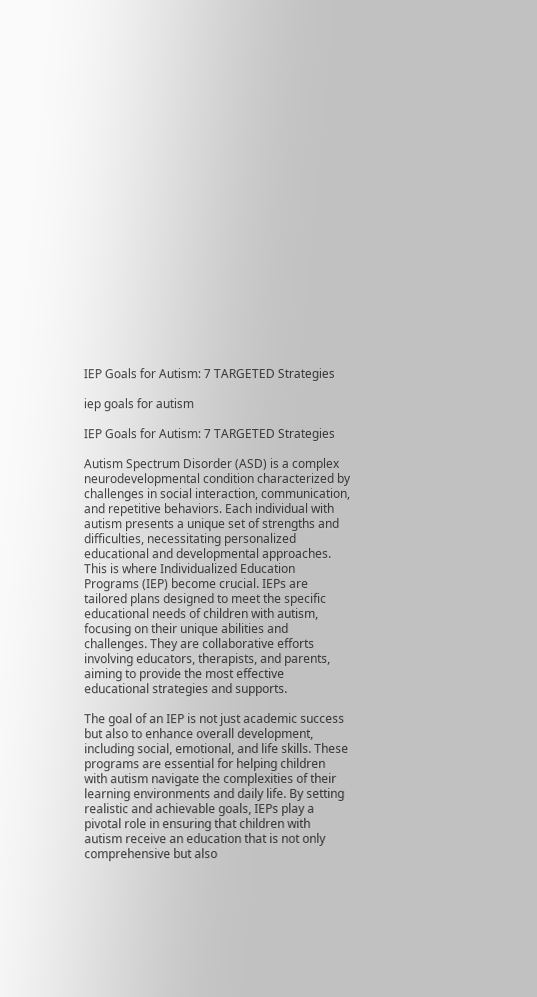IEP Goals for Autism: 7 TARGETED Strategies

iep goals for autism

IEP Goals for Autism: 7 TARGETED Strategies

Autism Spectrum Disorder (ASD) is a complex neurodevelopmental condition characterized by challenges in social interaction, communication, and repetitive behaviors. Each individual with autism presents a unique set of strengths and difficulties, necessitating personalized educational and developmental approaches. This is where Individualized Education Programs (IEP) become crucial. IEPs are tailored plans designed to meet the specific educational needs of children with autism, focusing on their unique abilities and challenges. They are collaborative efforts involving educators, therapists, and parents, aiming to provide the most effective educational strategies and supports.

The goal of an IEP is not just academic success but also to enhance overall development, including social, emotional, and life skills. These programs are essential for helping children with autism navigate the complexities of their learning environments and daily life. By setting realistic and achievable goals, IEPs play a pivotal role in ensuring that children with autism receive an education that is not only comprehensive but also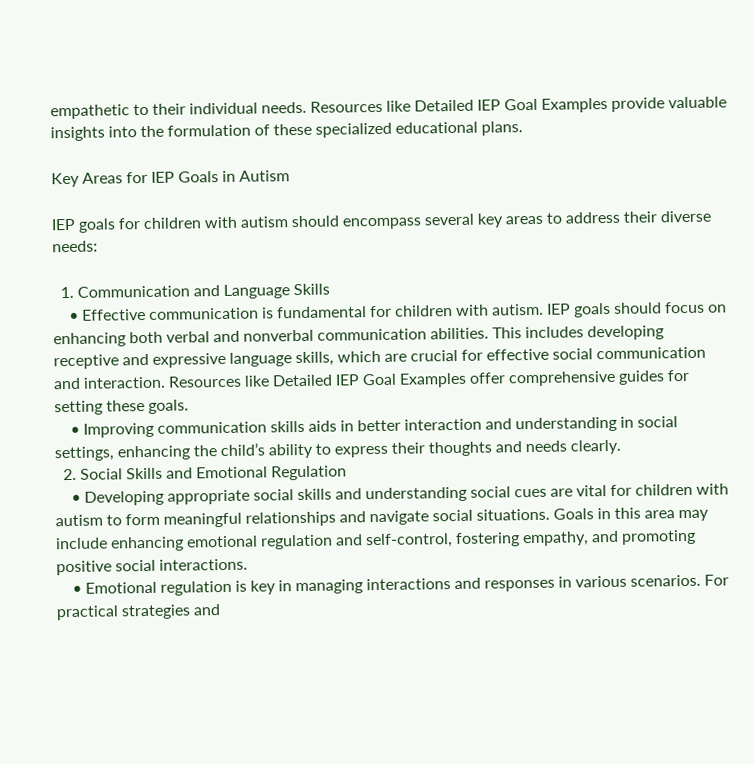empathetic to their individual needs. Resources like Detailed IEP Goal Examples provide valuable insights into the formulation of these specialized educational plans.

Key Areas for IEP Goals in Autism

IEP goals for children with autism should encompass several key areas to address their diverse needs:

  1. Communication and Language Skills
    • Effective communication is fundamental for children with autism. IEP goals should focus on enhancing both verbal and nonverbal communication abilities. This includes developing receptive and expressive language skills, which are crucial for effective social communication and interaction. Resources like Detailed IEP Goal Examples offer comprehensive guides for setting these goals.
    • Improving communication skills aids in better interaction and understanding in social settings, enhancing the child’s ability to express their thoughts and needs clearly.
  2. Social Skills and Emotional Regulation
    • Developing appropriate social skills and understanding social cues are vital for children with autism to form meaningful relationships and navigate social situations. Goals in this area may include enhancing emotional regulation and self-control, fostering empathy, and promoting positive social interactions.
    • Emotional regulation is key in managing interactions and responses in various scenarios. For practical strategies and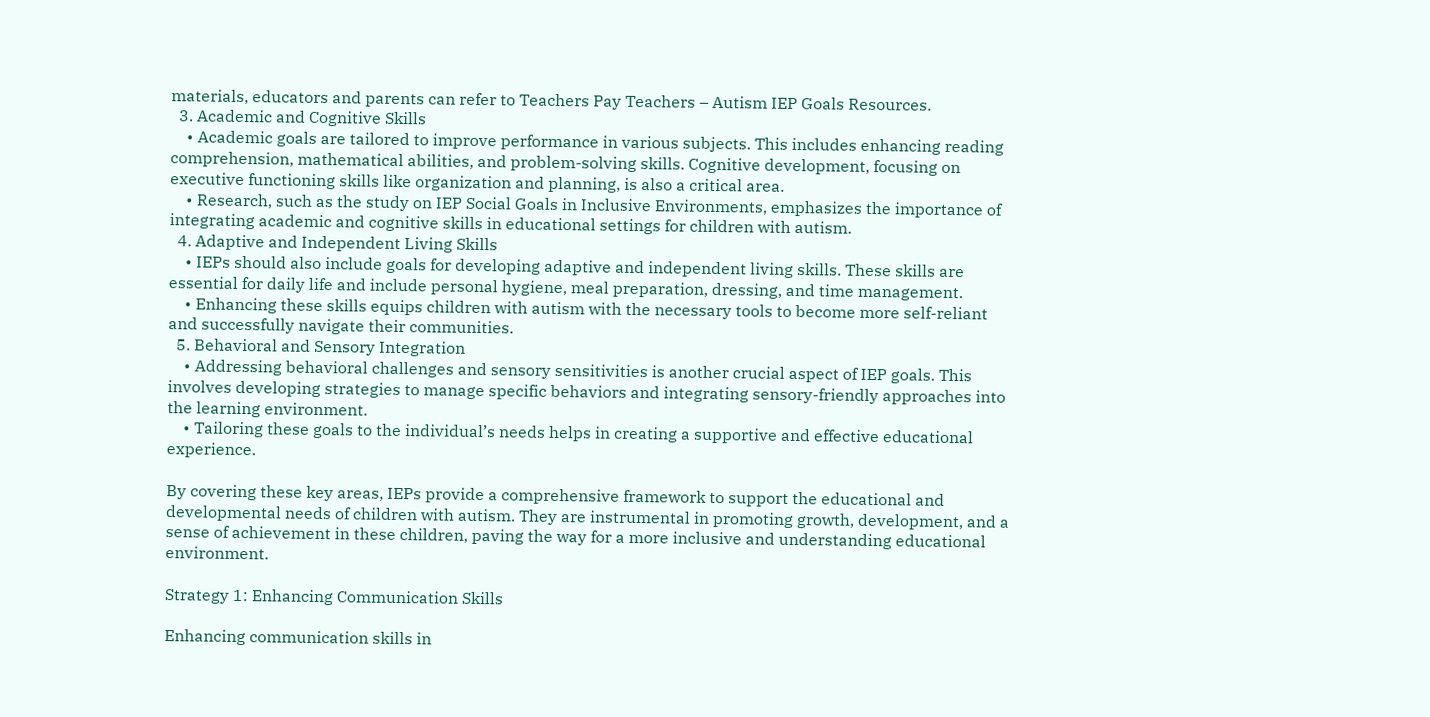materials, educators and parents can refer to Teachers Pay Teachers – Autism IEP Goals Resources.
  3. Academic and Cognitive Skills
    • Academic goals are tailored to improve performance in various subjects. This includes enhancing reading comprehension, mathematical abilities, and problem-solving skills. Cognitive development, focusing on executive functioning skills like organization and planning, is also a critical area.
    • Research, such as the study on IEP Social Goals in Inclusive Environments, emphasizes the importance of integrating academic and cognitive skills in educational settings for children with autism.
  4. Adaptive and Independent Living Skills
    • IEPs should also include goals for developing adaptive and independent living skills. These skills are essential for daily life and include personal hygiene, meal preparation, dressing, and time management.
    • Enhancing these skills equips children with autism with the necessary tools to become more self-reliant and successfully navigate their communities.
  5. Behavioral and Sensory Integration
    • Addressing behavioral challenges and sensory sensitivities is another crucial aspect of IEP goals. This involves developing strategies to manage specific behaviors and integrating sensory-friendly approaches into the learning environment.
    • Tailoring these goals to the individual’s needs helps in creating a supportive and effective educational experience.

By covering these key areas, IEPs provide a comprehensive framework to support the educational and developmental needs of children with autism. They are instrumental in promoting growth, development, and a sense of achievement in these children, paving the way for a more inclusive and understanding educational environment.

Strategy 1: Enhancing Communication Skills

Enhancing communication skills in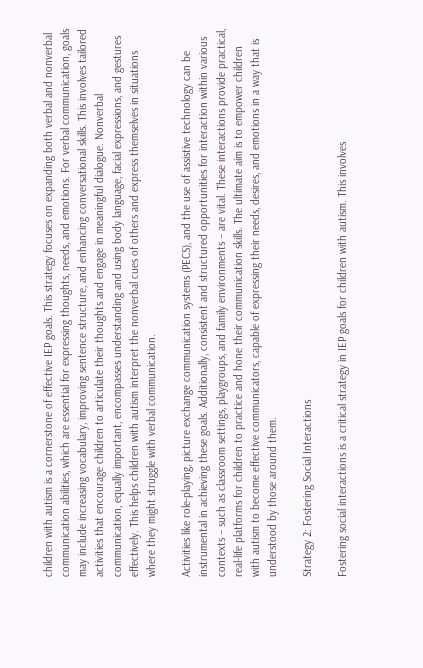children with autism is a cornerstone of effective IEP goals. This strategy focuses on expanding both verbal and nonverbal communication abilities, which are essential for expressing thoughts, needs, and emotions. For verbal communication, goals may include increasing vocabulary, improving sentence structure, and enhancing conversational skills. This involves tailored activities that encourage children to articulate their thoughts and engage in meaningful dialogue. Nonverbal communication, equally important, encompasses understanding and using body language, facial expressions, and gestures effectively. This helps children with autism interpret the nonverbal cues of others and express themselves in situations where they might struggle with verbal communication.

Activities like role-playing, picture exchange communication systems (PECS), and the use of assistive technology can be instrumental in achieving these goals. Additionally, consistent and structured opportunities for interaction within various contexts – such as classroom settings, playgroups, and family environments – are vital. These interactions provide practical, real-life platforms for children to practice and hone their communication skills. The ultimate aim is to empower children with autism to become effective communicators, capable of expressing their needs, desires, and emotions in a way that is understood by those around them.

Strategy 2: Fostering Social Interactions

Fostering social interactions is a critical strategy in IEP goals for children with autism. This involves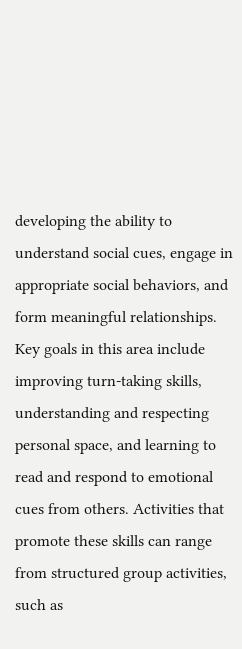developing the ability to understand social cues, engage in appropriate social behaviors, and form meaningful relationships. Key goals in this area include improving turn-taking skills, understanding and respecting personal space, and learning to read and respond to emotional cues from others. Activities that promote these skills can range from structured group activities, such as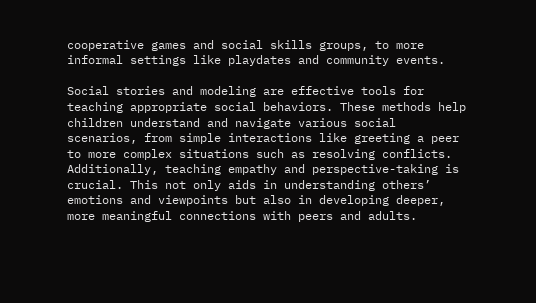cooperative games and social skills groups, to more informal settings like playdates and community events.

Social stories and modeling are effective tools for teaching appropriate social behaviors. These methods help children understand and navigate various social scenarios, from simple interactions like greeting a peer to more complex situations such as resolving conflicts. Additionally, teaching empathy and perspective-taking is crucial. This not only aids in understanding others’ emotions and viewpoints but also in developing deeper, more meaningful connections with peers and adults.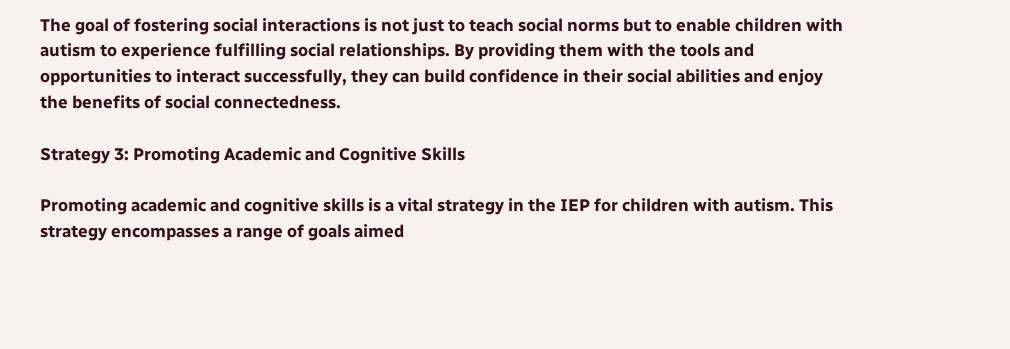The goal of fostering social interactions is not just to teach social norms but to enable children with autism to experience fulfilling social relationships. By providing them with the tools and opportunities to interact successfully, they can build confidence in their social abilities and enjoy the benefits of social connectedness.

Strategy 3: Promoting Academic and Cognitive Skills

Promoting academic and cognitive skills is a vital strategy in the IEP for children with autism. This strategy encompasses a range of goals aimed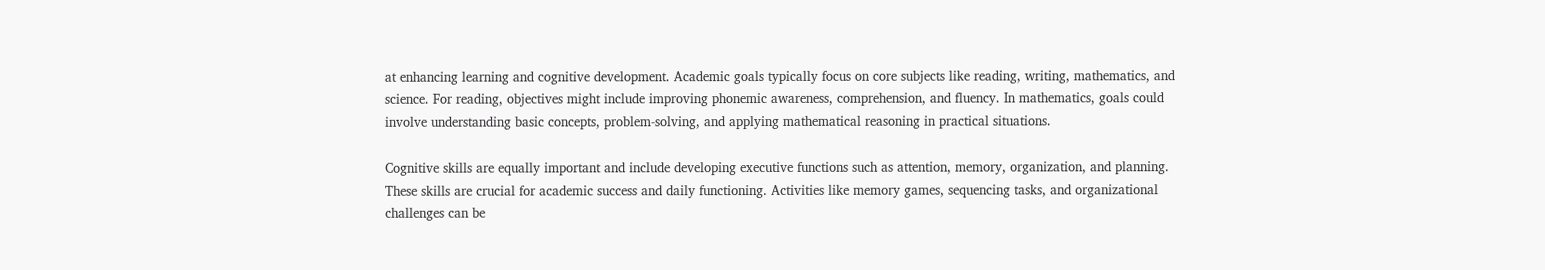at enhancing learning and cognitive development. Academic goals typically focus on core subjects like reading, writing, mathematics, and science. For reading, objectives might include improving phonemic awareness, comprehension, and fluency. In mathematics, goals could involve understanding basic concepts, problem-solving, and applying mathematical reasoning in practical situations.

Cognitive skills are equally important and include developing executive functions such as attention, memory, organization, and planning. These skills are crucial for academic success and daily functioning. Activities like memory games, sequencing tasks, and organizational challenges can be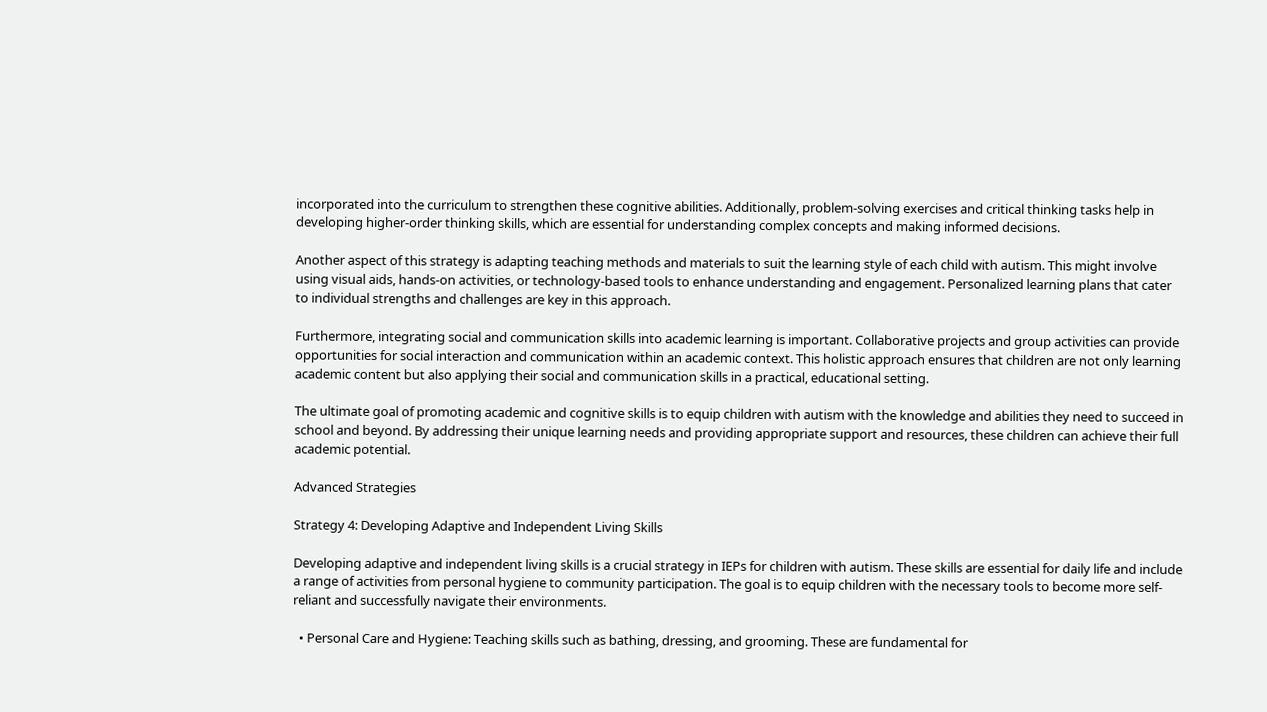incorporated into the curriculum to strengthen these cognitive abilities. Additionally, problem-solving exercises and critical thinking tasks help in developing higher-order thinking skills, which are essential for understanding complex concepts and making informed decisions.

Another aspect of this strategy is adapting teaching methods and materials to suit the learning style of each child with autism. This might involve using visual aids, hands-on activities, or technology-based tools to enhance understanding and engagement. Personalized learning plans that cater to individual strengths and challenges are key in this approach.

Furthermore, integrating social and communication skills into academic learning is important. Collaborative projects and group activities can provide opportunities for social interaction and communication within an academic context. This holistic approach ensures that children are not only learning academic content but also applying their social and communication skills in a practical, educational setting.

The ultimate goal of promoting academic and cognitive skills is to equip children with autism with the knowledge and abilities they need to succeed in school and beyond. By addressing their unique learning needs and providing appropriate support and resources, these children can achieve their full academic potential.

Advanced Strategies

Strategy 4: Developing Adaptive and Independent Living Skills

Developing adaptive and independent living skills is a crucial strategy in IEPs for children with autism. These skills are essential for daily life and include a range of activities from personal hygiene to community participation. The goal is to equip children with the necessary tools to become more self-reliant and successfully navigate their environments.

  • Personal Care and Hygiene: Teaching skills such as bathing, dressing, and grooming. These are fundamental for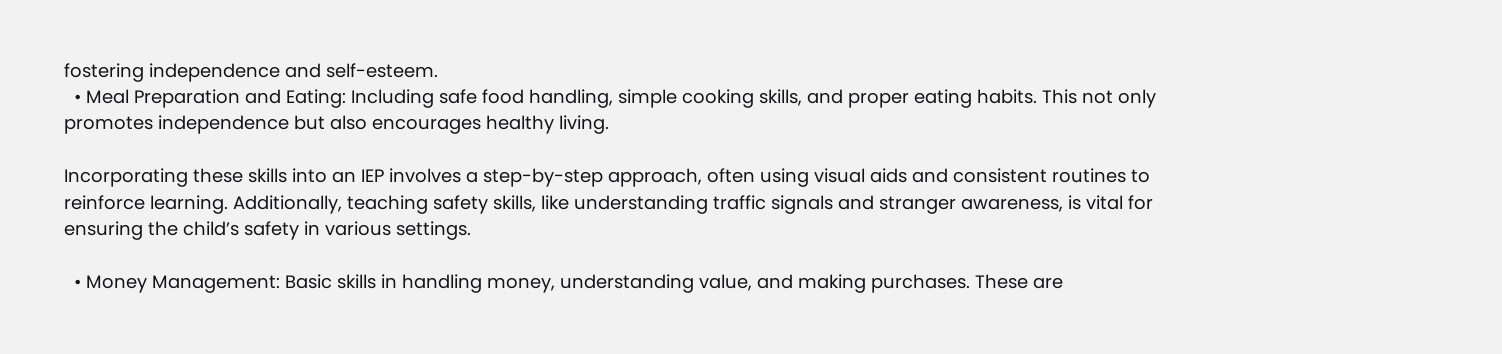fostering independence and self-esteem.
  • Meal Preparation and Eating: Including safe food handling, simple cooking skills, and proper eating habits. This not only promotes independence but also encourages healthy living.

Incorporating these skills into an IEP involves a step-by-step approach, often using visual aids and consistent routines to reinforce learning. Additionally, teaching safety skills, like understanding traffic signals and stranger awareness, is vital for ensuring the child’s safety in various settings.

  • Money Management: Basic skills in handling money, understanding value, and making purchases. These are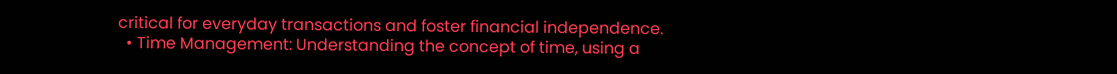critical for everyday transactions and foster financial independence.
  • Time Management: Understanding the concept of time, using a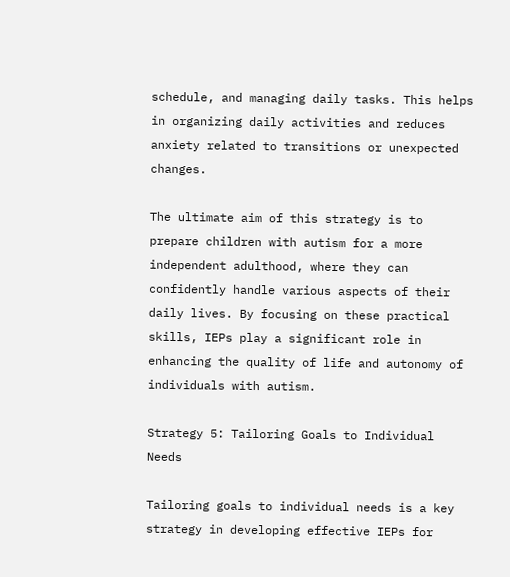schedule, and managing daily tasks. This helps in organizing daily activities and reduces anxiety related to transitions or unexpected changes.

The ultimate aim of this strategy is to prepare children with autism for a more independent adulthood, where they can confidently handle various aspects of their daily lives. By focusing on these practical skills, IEPs play a significant role in enhancing the quality of life and autonomy of individuals with autism.

Strategy 5: Tailoring Goals to Individual Needs

Tailoring goals to individual needs is a key strategy in developing effective IEPs for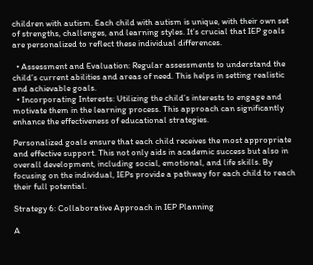children with autism. Each child with autism is unique, with their own set of strengths, challenges, and learning styles. It’s crucial that IEP goals are personalized to reflect these individual differences.

  • Assessment and Evaluation: Regular assessments to understand the child’s current abilities and areas of need. This helps in setting realistic and achievable goals.
  • Incorporating Interests: Utilizing the child’s interests to engage and motivate them in the learning process. This approach can significantly enhance the effectiveness of educational strategies.

Personalized goals ensure that each child receives the most appropriate and effective support. This not only aids in academic success but also in overall development, including social, emotional, and life skills. By focusing on the individual, IEPs provide a pathway for each child to reach their full potential.

Strategy 6: Collaborative Approach in IEP Planning

A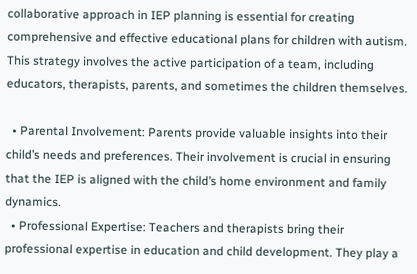collaborative approach in IEP planning is essential for creating comprehensive and effective educational plans for children with autism. This strategy involves the active participation of a team, including educators, therapists, parents, and sometimes the children themselves.

  • Parental Involvement: Parents provide valuable insights into their child’s needs and preferences. Their involvement is crucial in ensuring that the IEP is aligned with the child’s home environment and family dynamics.
  • Professional Expertise: Teachers and therapists bring their professional expertise in education and child development. They play a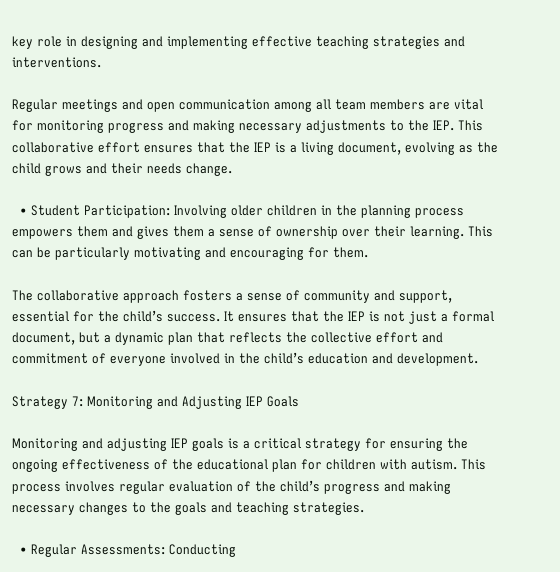key role in designing and implementing effective teaching strategies and interventions.

Regular meetings and open communication among all team members are vital for monitoring progress and making necessary adjustments to the IEP. This collaborative effort ensures that the IEP is a living document, evolving as the child grows and their needs change.

  • Student Participation: Involving older children in the planning process empowers them and gives them a sense of ownership over their learning. This can be particularly motivating and encouraging for them.

The collaborative approach fosters a sense of community and support, essential for the child’s success. It ensures that the IEP is not just a formal document, but a dynamic plan that reflects the collective effort and commitment of everyone involved in the child’s education and development.

Strategy 7: Monitoring and Adjusting IEP Goals

Monitoring and adjusting IEP goals is a critical strategy for ensuring the ongoing effectiveness of the educational plan for children with autism. This process involves regular evaluation of the child’s progress and making necessary changes to the goals and teaching strategies.

  • Regular Assessments: Conducting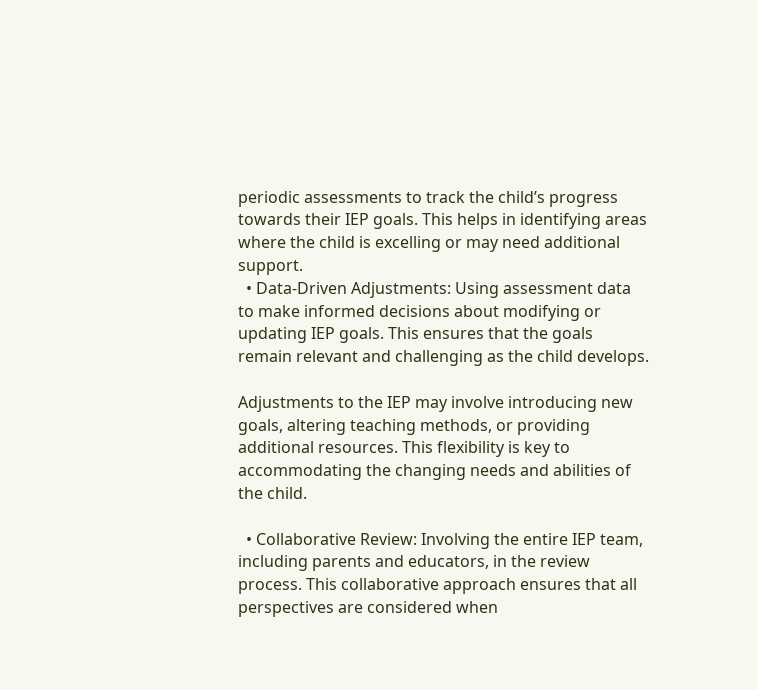periodic assessments to track the child’s progress towards their IEP goals. This helps in identifying areas where the child is excelling or may need additional support.
  • Data-Driven Adjustments: Using assessment data to make informed decisions about modifying or updating IEP goals. This ensures that the goals remain relevant and challenging as the child develops.

Adjustments to the IEP may involve introducing new goals, altering teaching methods, or providing additional resources. This flexibility is key to accommodating the changing needs and abilities of the child.

  • Collaborative Review: Involving the entire IEP team, including parents and educators, in the review process. This collaborative approach ensures that all perspectives are considered when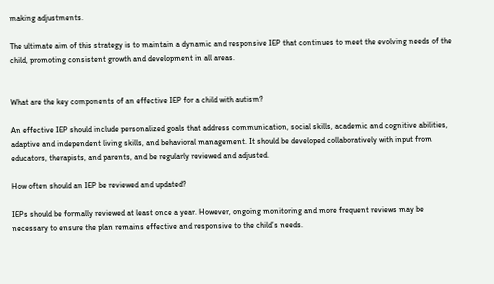making adjustments.

The ultimate aim of this strategy is to maintain a dynamic and responsive IEP that continues to meet the evolving needs of the child, promoting consistent growth and development in all areas.


What are the key components of an effective IEP for a child with autism?

An effective IEP should include personalized goals that address communication, social skills, academic and cognitive abilities, adaptive and independent living skills, and behavioral management. It should be developed collaboratively with input from educators, therapists, and parents, and be regularly reviewed and adjusted.

How often should an IEP be reviewed and updated?

IEPs should be formally reviewed at least once a year. However, ongoing monitoring and more frequent reviews may be necessary to ensure the plan remains effective and responsive to the child’s needs.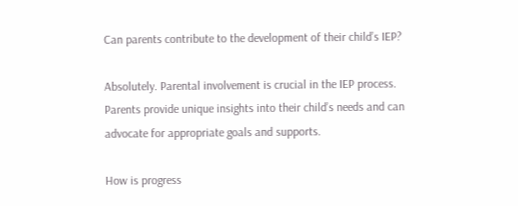Can parents contribute to the development of their child’s IEP?

Absolutely. Parental involvement is crucial in the IEP process. Parents provide unique insights into their child’s needs and can advocate for appropriate goals and supports.

How is progress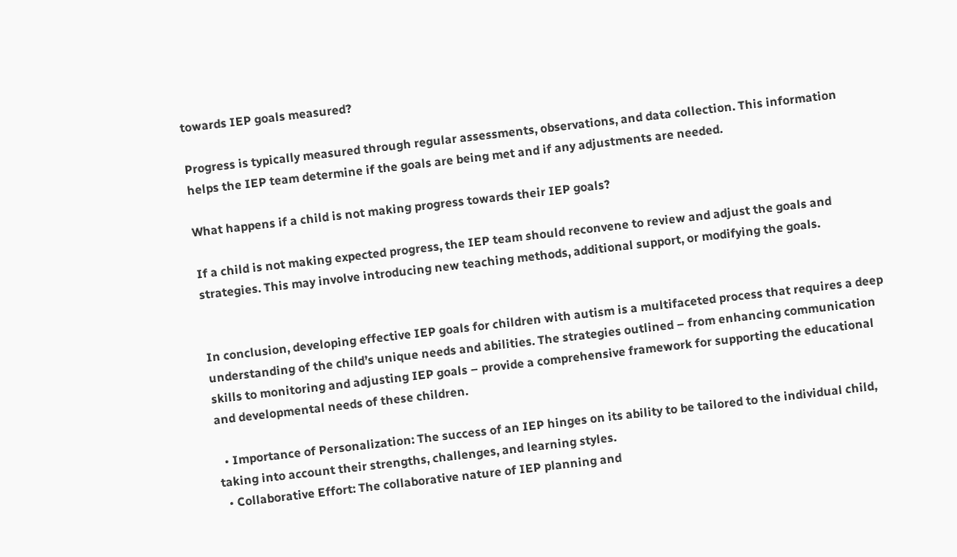towards IEP goals measured?

Progress is typically measured through regular assessments, observations, and data collection. This information helps the IEP team determine if the goals are being met and if any adjustments are needed.

What happens if a child is not making progress towards their IEP goals?

If a child is not making expected progress, the IEP team should reconvene to review and adjust the goals and strategies. This may involve introducing new teaching methods, additional support, or modifying the goals.


In conclusion, developing effective IEP goals for children with autism is a multifaceted process that requires a deep understanding of the child’s unique needs and abilities. The strategies outlined – from enhancing communication skills to monitoring and adjusting IEP goals – provide a comprehensive framework for supporting the educational and developmental needs of these children.

  • Importance of Personalization: The success of an IEP hinges on its ability to be tailored to the individual child, taking into account their strengths, challenges, and learning styles.
  • Collaborative Effort: The collaborative nature of IEP planning and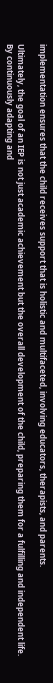implementation ensures that the child receives support that is holistic and multifaceted, involving educators, therapists, and parents.

Ultimately, the goal of an IEP is not just academic achievement but the overall development of the child, preparing them for a fulfilling and independent life. By continuously adapting and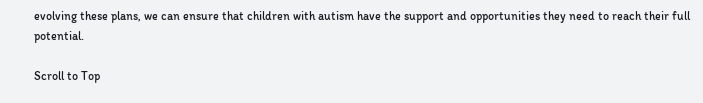evolving these plans, we can ensure that children with autism have the support and opportunities they need to reach their full potential.

Scroll to Top